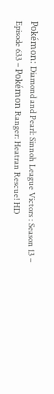Pokémon: Diamond and Pearl: Sinnoh League Victors : Season 13 – Episode 633 – Pokémon Ranger: Heatran Rescue! HD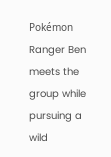Pokémon Ranger Ben meets the group while pursuing a wild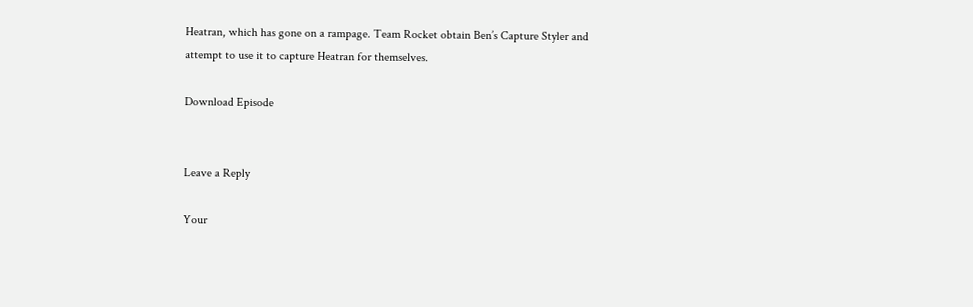Heatran, which has gone on a rampage. Team Rocket obtain Ben’s Capture Styler and attempt to use it to capture Heatran for themselves.

Download Episode


Leave a Reply

Your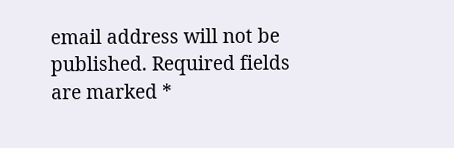email address will not be published. Required fields are marked *